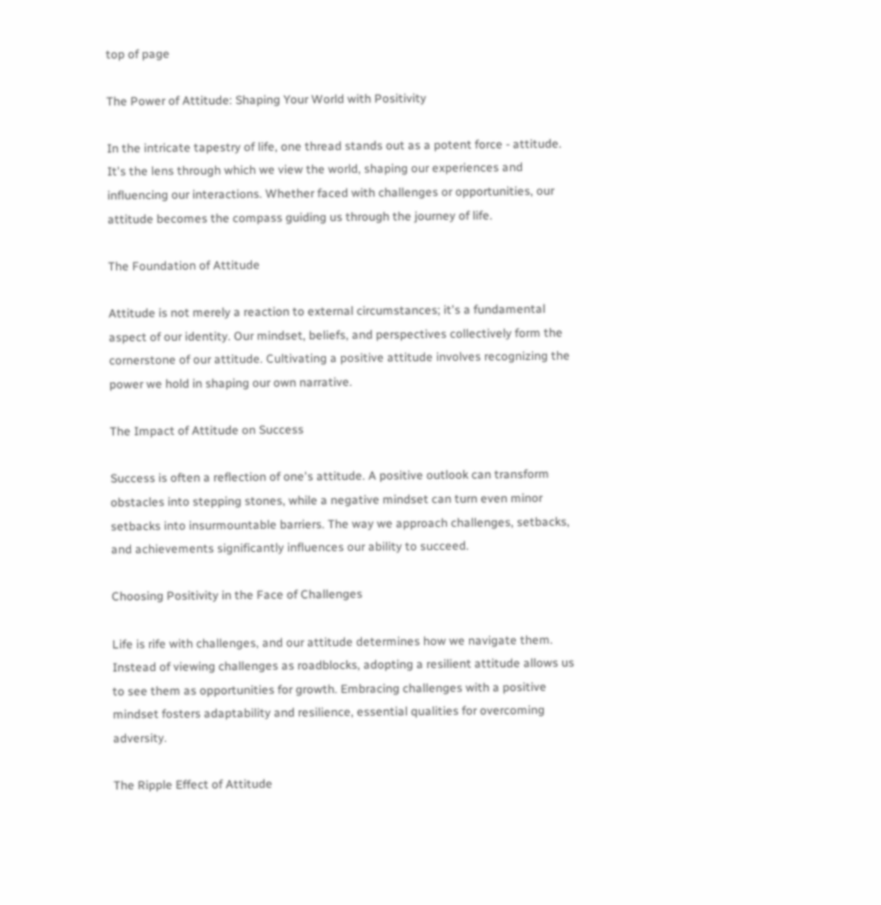top of page

The Power of Attitude: Shaping Your World with Positivity

In the intricate tapestry of life, one thread stands out as a potent force - attitude. It's the lens through which we view the world, shaping our experiences and influencing our interactions. Whether faced with challenges or opportunities, our attitude becomes the compass guiding us through the journey of life.

The Foundation of Attitude

Attitude is not merely a reaction to external circumstances; it's a fundamental aspect of our identity. Our mindset, beliefs, and perspectives collectively form the cornerstone of our attitude. Cultivating a positive attitude involves recognizing the power we hold in shaping our own narrative.

The Impact of Attitude on Success

Success is often a reflection of one's attitude. A positive outlook can transform obstacles into stepping stones, while a negative mindset can turn even minor setbacks into insurmountable barriers. The way we approach challenges, setbacks, and achievements significantly influences our ability to succeed.

Choosing Positivity in the Face of Challenges

Life is rife with challenges, and our attitude determines how we navigate them. Instead of viewing challenges as roadblocks, adopting a resilient attitude allows us to see them as opportunities for growth. Embracing challenges with a positive mindset fosters adaptability and resilience, essential qualities for overcoming adversity.

The Ripple Effect of Attitude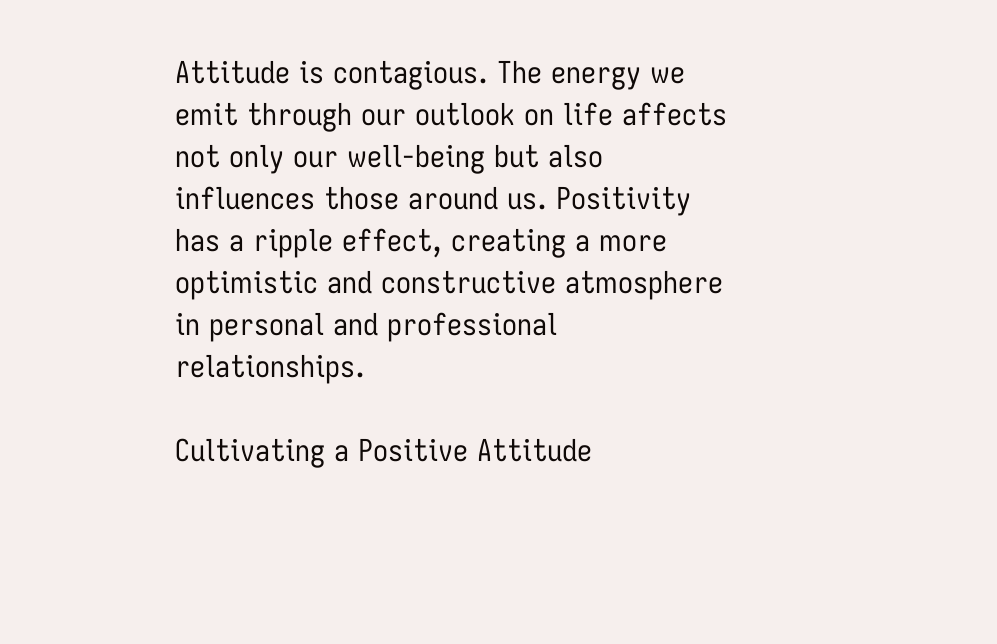Attitude is contagious. The energy we emit through our outlook on life affects not only our well-being but also influences those around us. Positivity has a ripple effect, creating a more optimistic and constructive atmosphere in personal and professional relationships.

Cultivating a Positive Attitude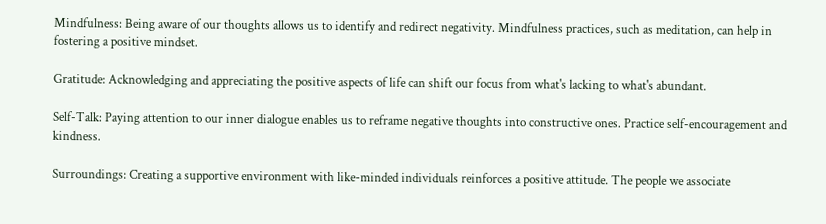Mindfulness: Being aware of our thoughts allows us to identify and redirect negativity. Mindfulness practices, such as meditation, can help in fostering a positive mindset.

Gratitude: Acknowledging and appreciating the positive aspects of life can shift our focus from what's lacking to what's abundant.

Self-Talk: Paying attention to our inner dialogue enables us to reframe negative thoughts into constructive ones. Practice self-encouragement and kindness.

Surroundings: Creating a supportive environment with like-minded individuals reinforces a positive attitude. The people we associate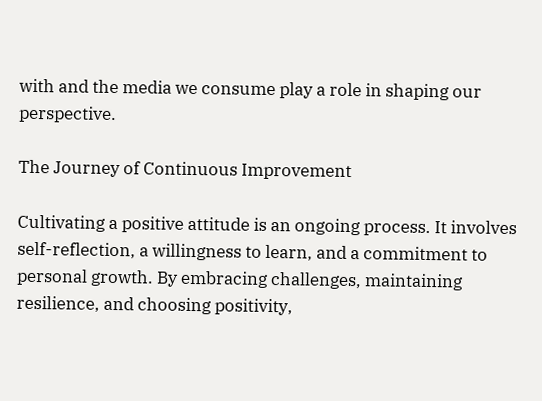with and the media we consume play a role in shaping our perspective.

The Journey of Continuous Improvement

Cultivating a positive attitude is an ongoing process. It involves self-reflection, a willingness to learn, and a commitment to personal growth. By embracing challenges, maintaining resilience, and choosing positivity,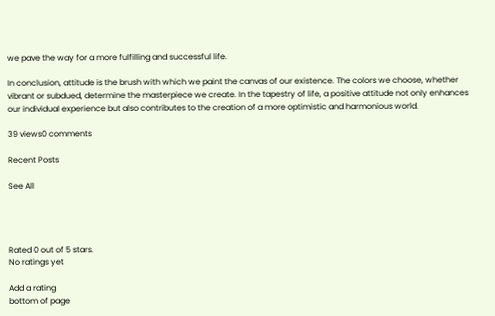we pave the way for a more fulfilling and successful life.

In conclusion, attitude is the brush with which we paint the canvas of our existence. The colors we choose, whether vibrant or subdued, determine the masterpiece we create. In the tapestry of life, a positive attitude not only enhances our individual experience but also contributes to the creation of a more optimistic and harmonious world.

39 views0 comments

Recent Posts

See All




Rated 0 out of 5 stars.
No ratings yet

Add a rating
bottom of page